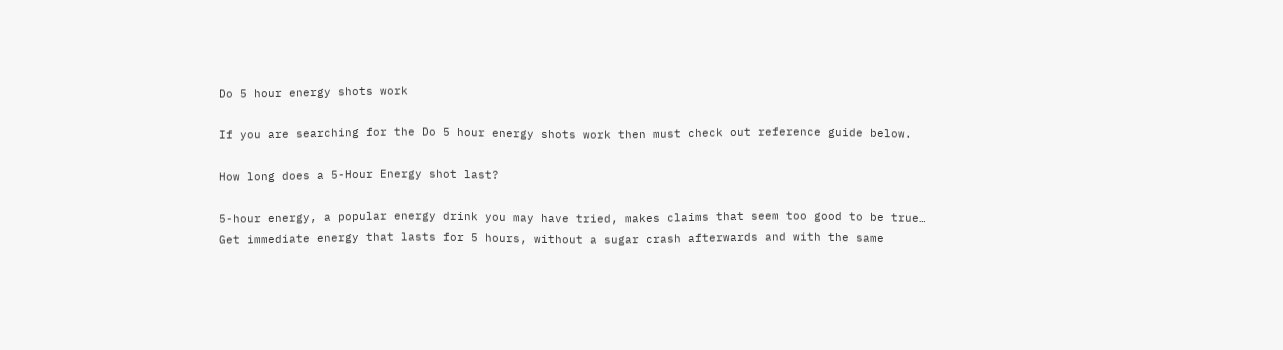Do 5 hour energy shots work

If you are searching for the Do 5 hour energy shots work then must check out reference guide below.

How long does a 5-Hour Energy shot last?

5-hour energy, a popular energy drink you may have tried, makes claims that seem too good to be true… Get immediate energy that lasts for 5 hours, without a sugar crash afterwards and with the same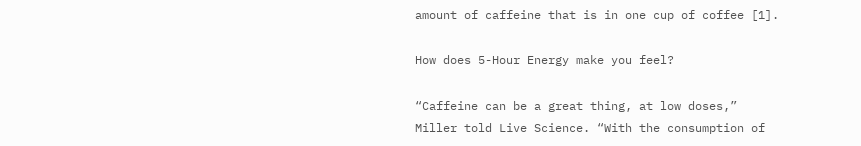amount of caffeine that is in one cup of coffee [1].

How does 5-Hour Energy make you feel?

“Caffeine can be a great thing, at low doses,” Miller told Live Science. “With the consumption of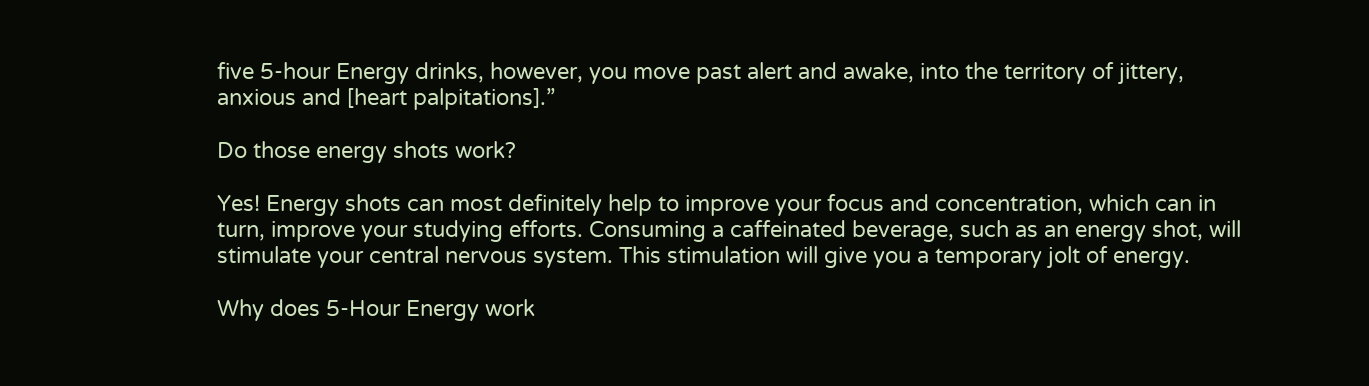five 5-hour Energy drinks, however, you move past alert and awake, into the territory of jittery, anxious and [heart palpitations].”

Do those energy shots work?

Yes! Energy shots can most definitely help to improve your focus and concentration, which can in turn, improve your studying efforts. Consuming a caffeinated beverage, such as an energy shot, will stimulate your central nervous system. This stimulation will give you a temporary jolt of energy.

Why does 5-Hour Energy work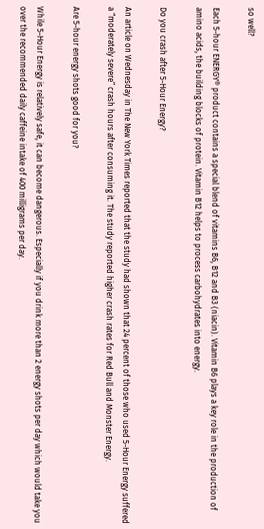so well?

Each 5-hour ENERGY® product contains a special blend of vitamins B6, B12 and B3 (niacin). Vitamin B6 plays a key role in the production of amino acids, the building blocks of protein. Vitamin B12 helps to process carbohydrates into energy.

Do you crash after 5-Hour Energy?

An article on Wednesday in The New York Times reported that the study had shown that 24 percent of those who used 5-Hour Energy suffered a “moderately severe” crash hours after consuming it. The study reported higher crash rates for Red Bull and Monster Energy.

Are 5-hour energy shots good for you?

While 5-Hour Energy is relatively safe, it can become dangerous. Especially if you drink more than 2 energy shots per day which would take you over the recommended daily caffeine intake of 400 milligrams per day.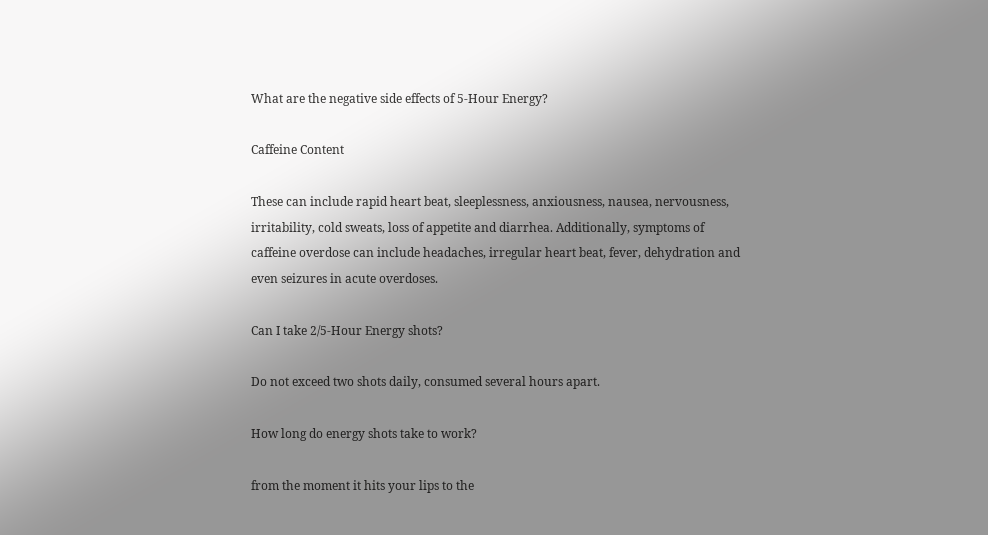What are the negative side effects of 5-Hour Energy?

Caffeine Content

These can include rapid heart beat, sleeplessness, anxiousness, nausea, nervousness, irritability, cold sweats, loss of appetite and diarrhea. Additionally, symptoms of caffeine overdose can include headaches, irregular heart beat, fever, dehydration and even seizures in acute overdoses.

Can I take 2/5-Hour Energy shots?

Do not exceed two shots daily, consumed several hours apart.

How long do energy shots take to work?

from the moment it hits your lips to the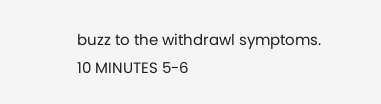buzz to the withdrawl symptoms. 10 MINUTES 5-6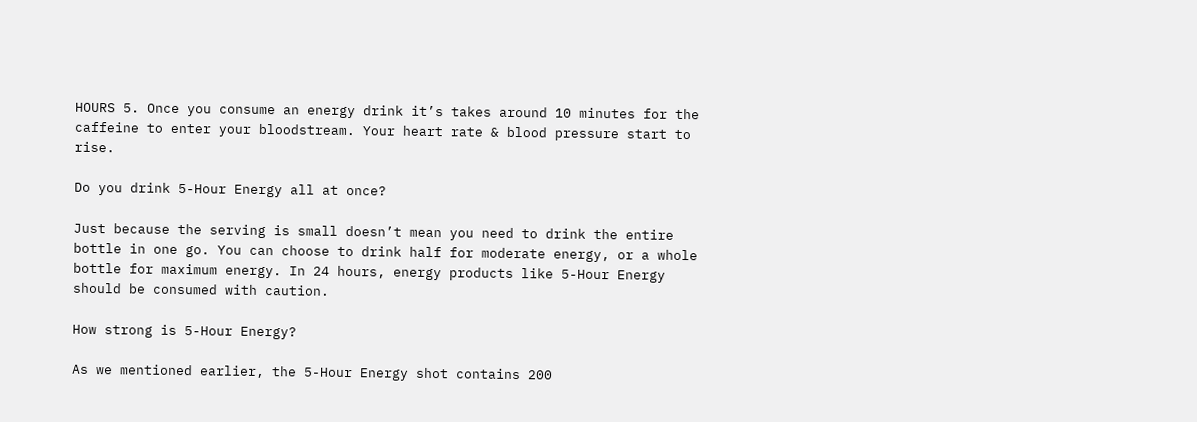HOURS 5. Once you consume an energy drink it’s takes around 10 minutes for the caffeine to enter your bloodstream. Your heart rate & blood pressure start to rise.

Do you drink 5-Hour Energy all at once?

Just because the serving is small doesn’t mean you need to drink the entire bottle in one go. You can choose to drink half for moderate energy, or a whole bottle for maximum energy. In 24 hours, energy products like 5-Hour Energy should be consumed with caution.

How strong is 5-Hour Energy?

As we mentioned earlier, the 5-Hour Energy shot contains 200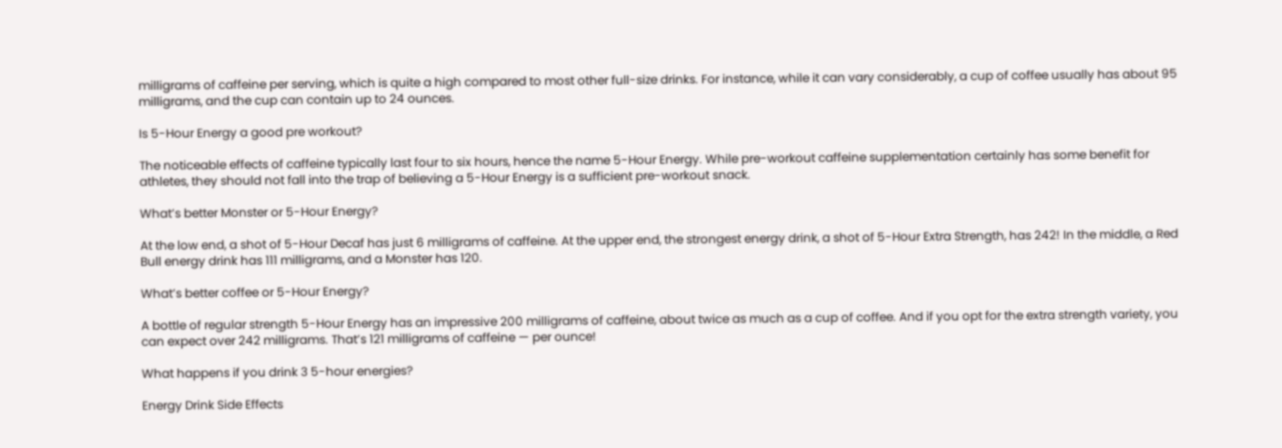milligrams of caffeine per serving, which is quite a high compared to most other full-size drinks. For instance, while it can vary considerably, a cup of coffee usually has about 95 milligrams, and the cup can contain up to 24 ounces.

Is 5-Hour Energy a good pre workout?

The noticeable effects of caffeine typically last four to six hours, hence the name 5-Hour Energy. While pre-workout caffeine supplementation certainly has some benefit for athletes, they should not fall into the trap of believing a 5-Hour Energy is a sufficient pre-workout snack.

What’s better Monster or 5-Hour Energy?

At the low end, a shot of 5-Hour Decaf has just 6 milligrams of caffeine. At the upper end, the strongest energy drink, a shot of 5-Hour Extra Strength, has 242! In the middle, a Red Bull energy drink has 111 milligrams, and a Monster has 120.

What’s better coffee or 5-Hour Energy?

A bottle of regular strength 5-Hour Energy has an impressive 200 milligrams of caffeine, about twice as much as a cup of coffee. And if you opt for the extra strength variety, you can expect over 242 milligrams. That’s 121 milligrams of caffeine — per ounce!

What happens if you drink 3 5-hour energies?

Energy Drink Side Effects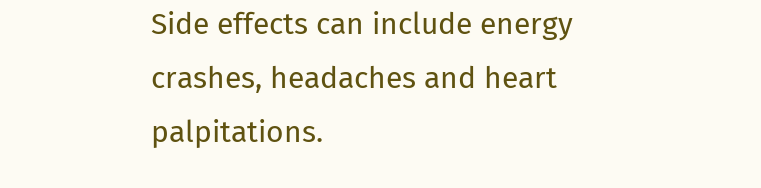Side effects can include energy crashes, headaches and heart palpitations.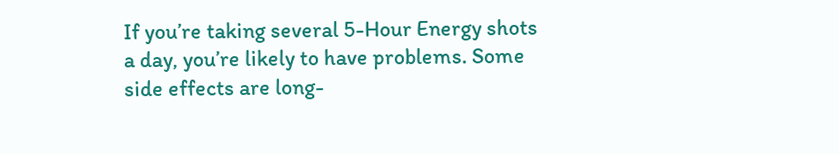If you’re taking several 5-Hour Energy shots a day, you’re likely to have problems. Some side effects are long-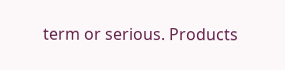term or serious. Products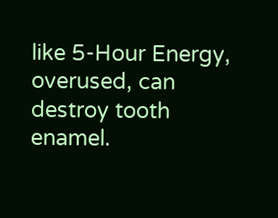like 5-Hour Energy, overused, can destroy tooth enamel.